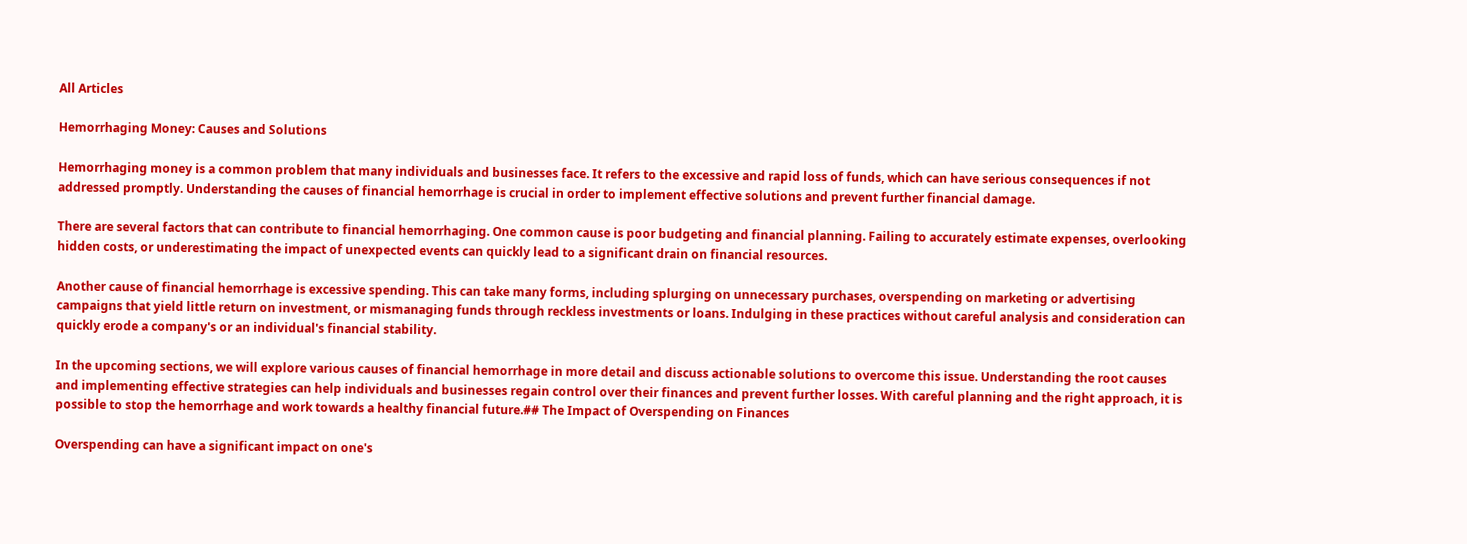All Articles

Hemorrhaging Money: Causes and Solutions

Hemorrhaging money is a common problem that many individuals and businesses face. It refers to the excessive and rapid loss of funds, which can have serious consequences if not addressed promptly. Understanding the causes of financial hemorrhage is crucial in order to implement effective solutions and prevent further financial damage.

There are several factors that can contribute to financial hemorrhaging. One common cause is poor budgeting and financial planning. Failing to accurately estimate expenses, overlooking hidden costs, or underestimating the impact of unexpected events can quickly lead to a significant drain on financial resources.

Another cause of financial hemorrhage is excessive spending. This can take many forms, including splurging on unnecessary purchases, overspending on marketing or advertising campaigns that yield little return on investment, or mismanaging funds through reckless investments or loans. Indulging in these practices without careful analysis and consideration can quickly erode a company's or an individual's financial stability.

In the upcoming sections, we will explore various causes of financial hemorrhage in more detail and discuss actionable solutions to overcome this issue. Understanding the root causes and implementing effective strategies can help individuals and businesses regain control over their finances and prevent further losses. With careful planning and the right approach, it is possible to stop the hemorrhage and work towards a healthy financial future.## The Impact of Overspending on Finances

Overspending can have a significant impact on one's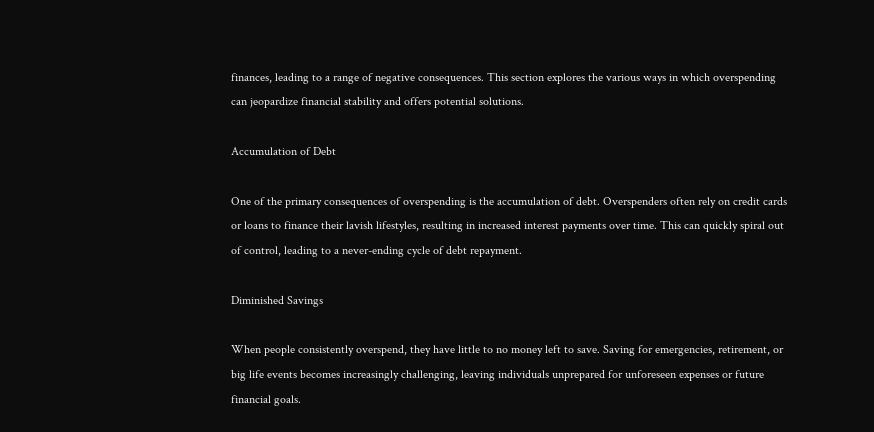finances, leading to a range of negative consequences. This section explores the various ways in which overspending can jeopardize financial stability and offers potential solutions.

Accumulation of Debt

One of the primary consequences of overspending is the accumulation of debt. Overspenders often rely on credit cards or loans to finance their lavish lifestyles, resulting in increased interest payments over time. This can quickly spiral out of control, leading to a never-ending cycle of debt repayment.

Diminished Savings

When people consistently overspend, they have little to no money left to save. Saving for emergencies, retirement, or big life events becomes increasingly challenging, leaving individuals unprepared for unforeseen expenses or future financial goals.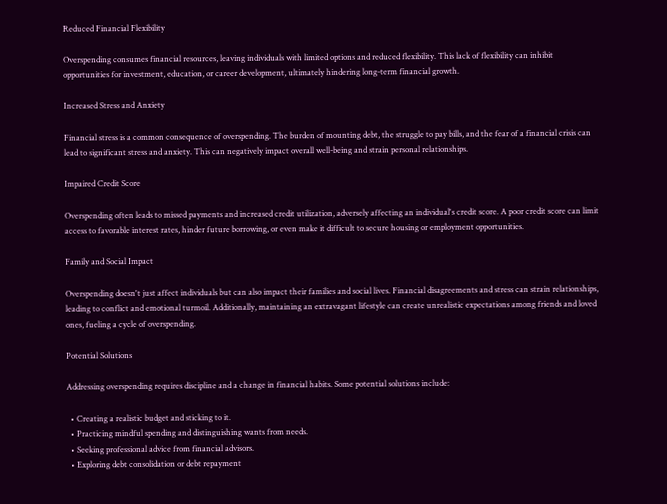Reduced Financial Flexibility

Overspending consumes financial resources, leaving individuals with limited options and reduced flexibility. This lack of flexibility can inhibit opportunities for investment, education, or career development, ultimately hindering long-term financial growth.

Increased Stress and Anxiety

Financial stress is a common consequence of overspending. The burden of mounting debt, the struggle to pay bills, and the fear of a financial crisis can lead to significant stress and anxiety. This can negatively impact overall well-being and strain personal relationships.

Impaired Credit Score

Overspending often leads to missed payments and increased credit utilization, adversely affecting an individual's credit score. A poor credit score can limit access to favorable interest rates, hinder future borrowing, or even make it difficult to secure housing or employment opportunities.

Family and Social Impact

Overspending doesn't just affect individuals but can also impact their families and social lives. Financial disagreements and stress can strain relationships, leading to conflict and emotional turmoil. Additionally, maintaining an extravagant lifestyle can create unrealistic expectations among friends and loved ones, fueling a cycle of overspending.

Potential Solutions

Addressing overspending requires discipline and a change in financial habits. Some potential solutions include:

  • Creating a realistic budget and sticking to it.
  • Practicing mindful spending and distinguishing wants from needs.
  • Seeking professional advice from financial advisors.
  • Exploring debt consolidation or debt repayment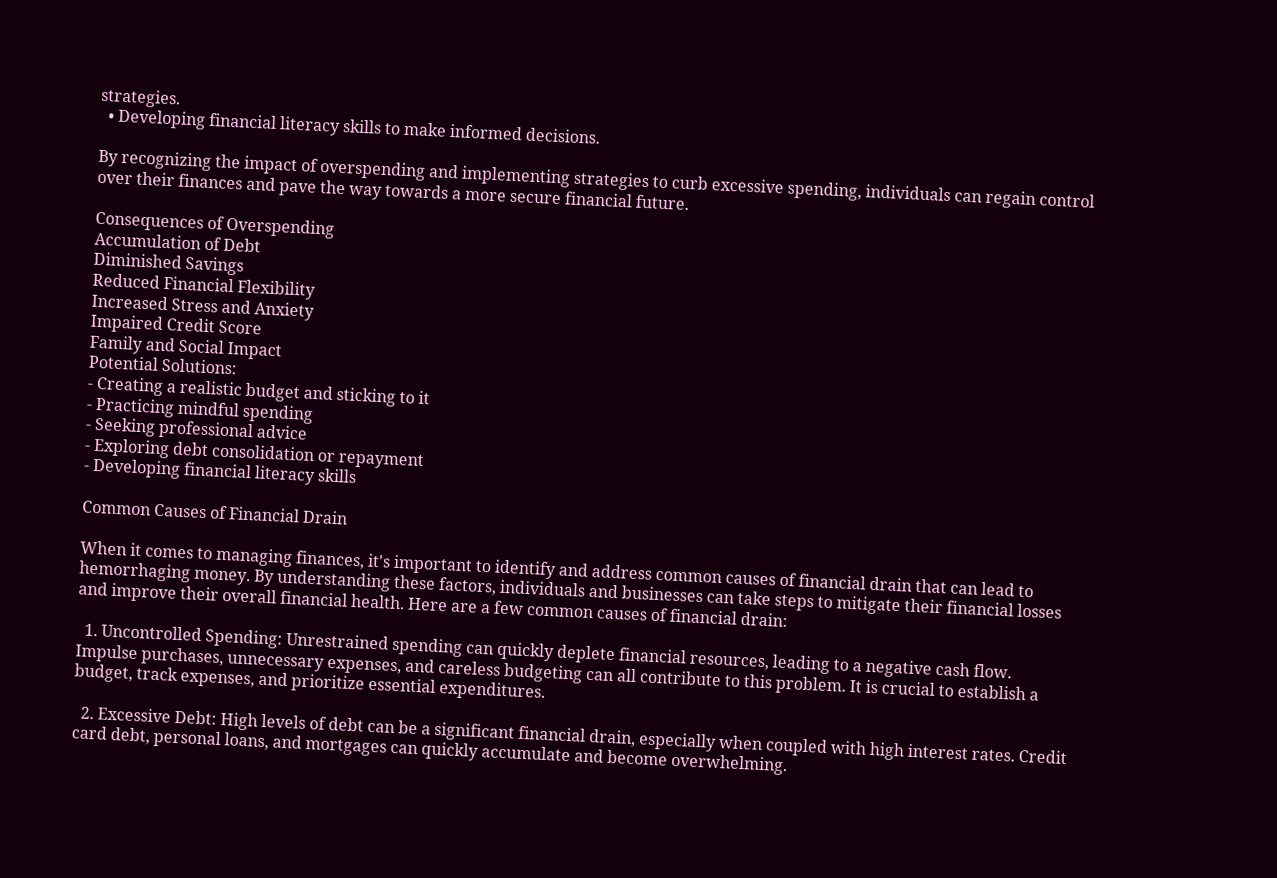strategies.
  • Developing financial literacy skills to make informed decisions.

By recognizing the impact of overspending and implementing strategies to curb excessive spending, individuals can regain control over their finances and pave the way towards a more secure financial future.

Consequences of Overspending
Accumulation of Debt
Diminished Savings
Reduced Financial Flexibility
Increased Stress and Anxiety
Impaired Credit Score
Family and Social Impact
Potential Solutions:
- Creating a realistic budget and sticking to it
- Practicing mindful spending
- Seeking professional advice
- Exploring debt consolidation or repayment
- Developing financial literacy skills

Common Causes of Financial Drain

When it comes to managing finances, it's important to identify and address common causes of financial drain that can lead to hemorrhaging money. By understanding these factors, individuals and businesses can take steps to mitigate their financial losses and improve their overall financial health. Here are a few common causes of financial drain:

  1. Uncontrolled Spending: Unrestrained spending can quickly deplete financial resources, leading to a negative cash flow. Impulse purchases, unnecessary expenses, and careless budgeting can all contribute to this problem. It is crucial to establish a budget, track expenses, and prioritize essential expenditures.

  2. Excessive Debt: High levels of debt can be a significant financial drain, especially when coupled with high interest rates. Credit card debt, personal loans, and mortgages can quickly accumulate and become overwhelming.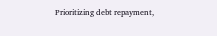Prioritizing debt repayment,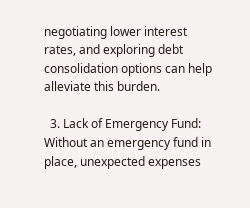negotiating lower interest rates, and exploring debt consolidation options can help alleviate this burden.

  3. Lack of Emergency Fund: Without an emergency fund in place, unexpected expenses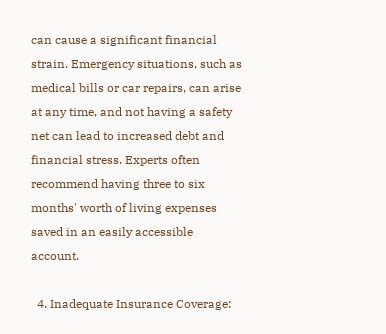can cause a significant financial strain. Emergency situations, such as medical bills or car repairs, can arise at any time, and not having a safety net can lead to increased debt and financial stress. Experts often recommend having three to six months' worth of living expenses saved in an easily accessible account.

  4. Inadequate Insurance Coverage: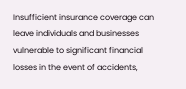Insufficient insurance coverage can leave individuals and businesses vulnerable to significant financial losses in the event of accidents,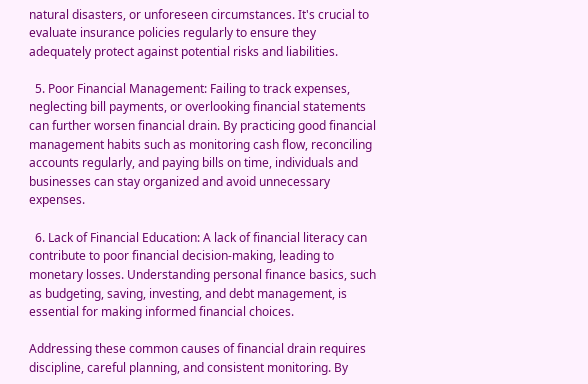natural disasters, or unforeseen circumstances. It's crucial to evaluate insurance policies regularly to ensure they adequately protect against potential risks and liabilities.

  5. Poor Financial Management: Failing to track expenses, neglecting bill payments, or overlooking financial statements can further worsen financial drain. By practicing good financial management habits such as monitoring cash flow, reconciling accounts regularly, and paying bills on time, individuals and businesses can stay organized and avoid unnecessary expenses.

  6. Lack of Financial Education: A lack of financial literacy can contribute to poor financial decision-making, leading to monetary losses. Understanding personal finance basics, such as budgeting, saving, investing, and debt management, is essential for making informed financial choices.

Addressing these common causes of financial drain requires discipline, careful planning, and consistent monitoring. By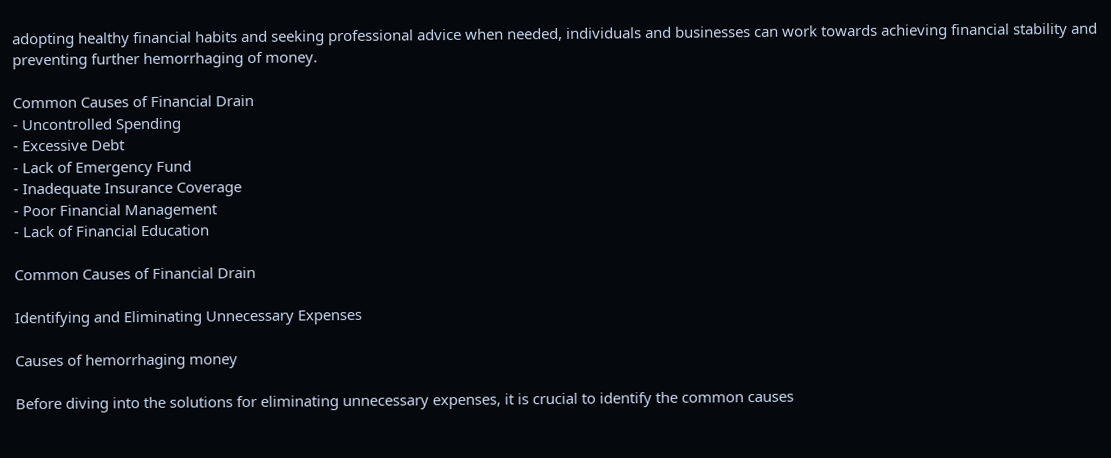adopting healthy financial habits and seeking professional advice when needed, individuals and businesses can work towards achieving financial stability and preventing further hemorrhaging of money.

Common Causes of Financial Drain
- Uncontrolled Spending
- Excessive Debt
- Lack of Emergency Fund
- Inadequate Insurance Coverage
- Poor Financial Management
- Lack of Financial Education

Common Causes of Financial Drain

Identifying and Eliminating Unnecessary Expenses

Causes of hemorrhaging money

Before diving into the solutions for eliminating unnecessary expenses, it is crucial to identify the common causes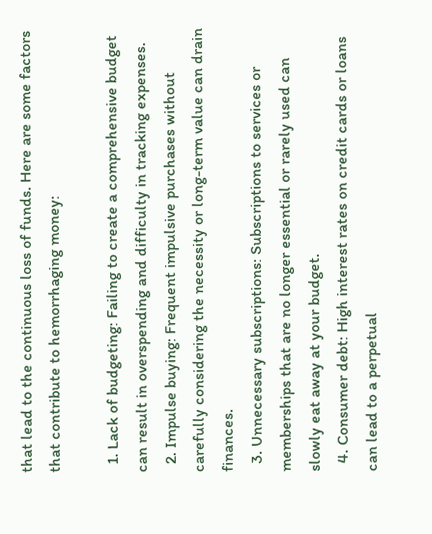that lead to the continuous loss of funds. Here are some factors that contribute to hemorrhaging money:

  1. Lack of budgeting: Failing to create a comprehensive budget can result in overspending and difficulty in tracking expenses.
  2. Impulse buying: Frequent impulsive purchases without carefully considering the necessity or long-term value can drain finances.
  3. Unnecessary subscriptions: Subscriptions to services or memberships that are no longer essential or rarely used can slowly eat away at your budget.
  4. Consumer debt: High interest rates on credit cards or loans can lead to a perpetual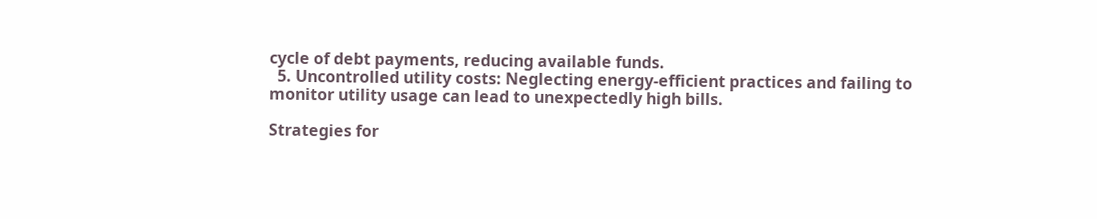cycle of debt payments, reducing available funds.
  5. Uncontrolled utility costs: Neglecting energy-efficient practices and failing to monitor utility usage can lead to unexpectedly high bills.

Strategies for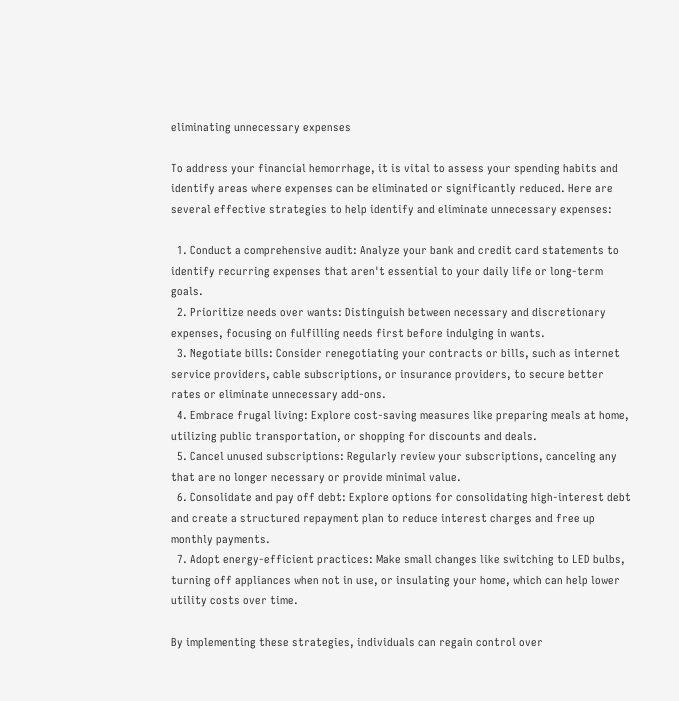eliminating unnecessary expenses

To address your financial hemorrhage, it is vital to assess your spending habits and identify areas where expenses can be eliminated or significantly reduced. Here are several effective strategies to help identify and eliminate unnecessary expenses:

  1. Conduct a comprehensive audit: Analyze your bank and credit card statements to identify recurring expenses that aren't essential to your daily life or long-term goals.
  2. Prioritize needs over wants: Distinguish between necessary and discretionary expenses, focusing on fulfilling needs first before indulging in wants.
  3. Negotiate bills: Consider renegotiating your contracts or bills, such as internet service providers, cable subscriptions, or insurance providers, to secure better rates or eliminate unnecessary add-ons.
  4. Embrace frugal living: Explore cost-saving measures like preparing meals at home, utilizing public transportation, or shopping for discounts and deals.
  5. Cancel unused subscriptions: Regularly review your subscriptions, canceling any that are no longer necessary or provide minimal value.
  6. Consolidate and pay off debt: Explore options for consolidating high-interest debt and create a structured repayment plan to reduce interest charges and free up monthly payments.
  7. Adopt energy-efficient practices: Make small changes like switching to LED bulbs, turning off appliances when not in use, or insulating your home, which can help lower utility costs over time.

By implementing these strategies, individuals can regain control over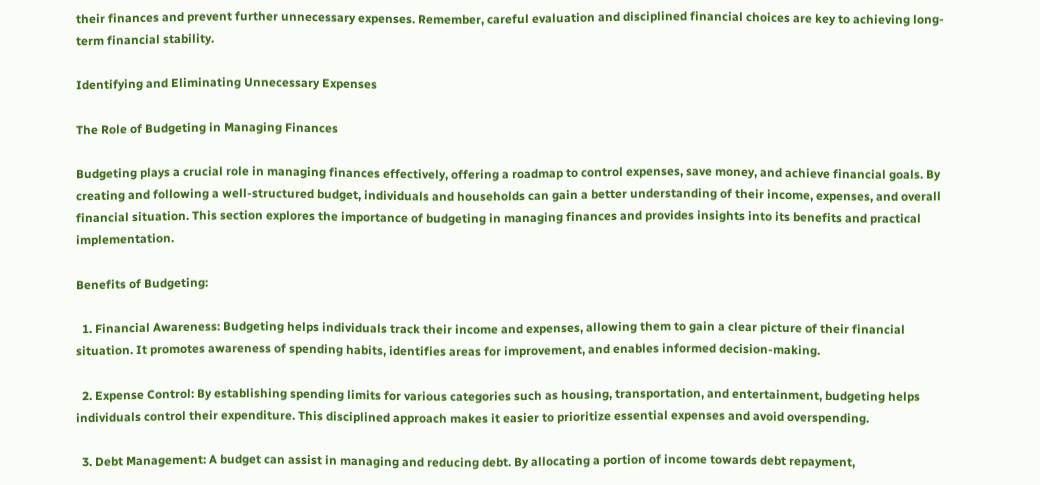their finances and prevent further unnecessary expenses. Remember, careful evaluation and disciplined financial choices are key to achieving long-term financial stability.

Identifying and Eliminating Unnecessary Expenses

The Role of Budgeting in Managing Finances

Budgeting plays a crucial role in managing finances effectively, offering a roadmap to control expenses, save money, and achieve financial goals. By creating and following a well-structured budget, individuals and households can gain a better understanding of their income, expenses, and overall financial situation. This section explores the importance of budgeting in managing finances and provides insights into its benefits and practical implementation.

Benefits of Budgeting:

  1. Financial Awareness: Budgeting helps individuals track their income and expenses, allowing them to gain a clear picture of their financial situation. It promotes awareness of spending habits, identifies areas for improvement, and enables informed decision-making.

  2. Expense Control: By establishing spending limits for various categories such as housing, transportation, and entertainment, budgeting helps individuals control their expenditure. This disciplined approach makes it easier to prioritize essential expenses and avoid overspending.

  3. Debt Management: A budget can assist in managing and reducing debt. By allocating a portion of income towards debt repayment,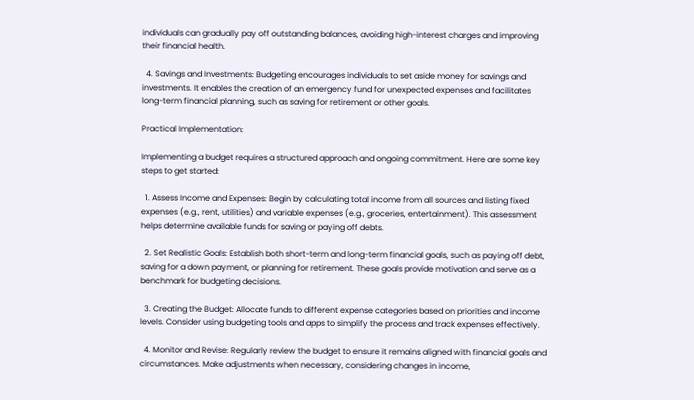individuals can gradually pay off outstanding balances, avoiding high-interest charges and improving their financial health.

  4. Savings and Investments: Budgeting encourages individuals to set aside money for savings and investments. It enables the creation of an emergency fund for unexpected expenses and facilitates long-term financial planning, such as saving for retirement or other goals.

Practical Implementation:

Implementing a budget requires a structured approach and ongoing commitment. Here are some key steps to get started:

  1. Assess Income and Expenses: Begin by calculating total income from all sources and listing fixed expenses (e.g., rent, utilities) and variable expenses (e.g., groceries, entertainment). This assessment helps determine available funds for saving or paying off debts.

  2. Set Realistic Goals: Establish both short-term and long-term financial goals, such as paying off debt, saving for a down payment, or planning for retirement. These goals provide motivation and serve as a benchmark for budgeting decisions.

  3. Creating the Budget: Allocate funds to different expense categories based on priorities and income levels. Consider using budgeting tools and apps to simplify the process and track expenses effectively.

  4. Monitor and Revise: Regularly review the budget to ensure it remains aligned with financial goals and circumstances. Make adjustments when necessary, considering changes in income,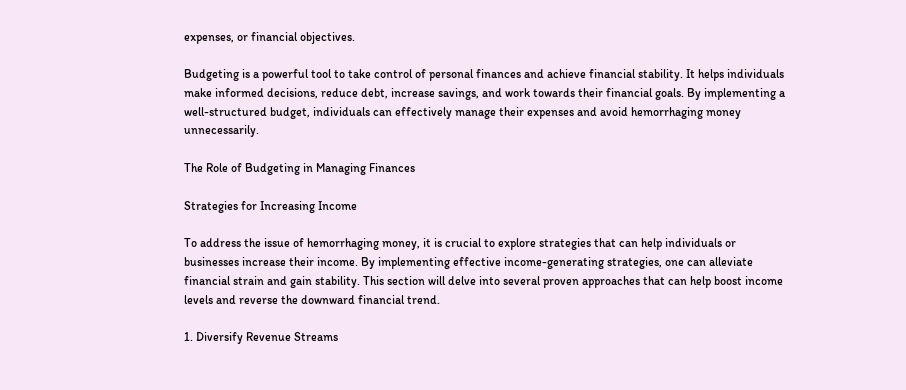expenses, or financial objectives.

Budgeting is a powerful tool to take control of personal finances and achieve financial stability. It helps individuals make informed decisions, reduce debt, increase savings, and work towards their financial goals. By implementing a well-structured budget, individuals can effectively manage their expenses and avoid hemorrhaging money unnecessarily.

The Role of Budgeting in Managing Finances

Strategies for Increasing Income

To address the issue of hemorrhaging money, it is crucial to explore strategies that can help individuals or businesses increase their income. By implementing effective income-generating strategies, one can alleviate financial strain and gain stability. This section will delve into several proven approaches that can help boost income levels and reverse the downward financial trend.

1. Diversify Revenue Streams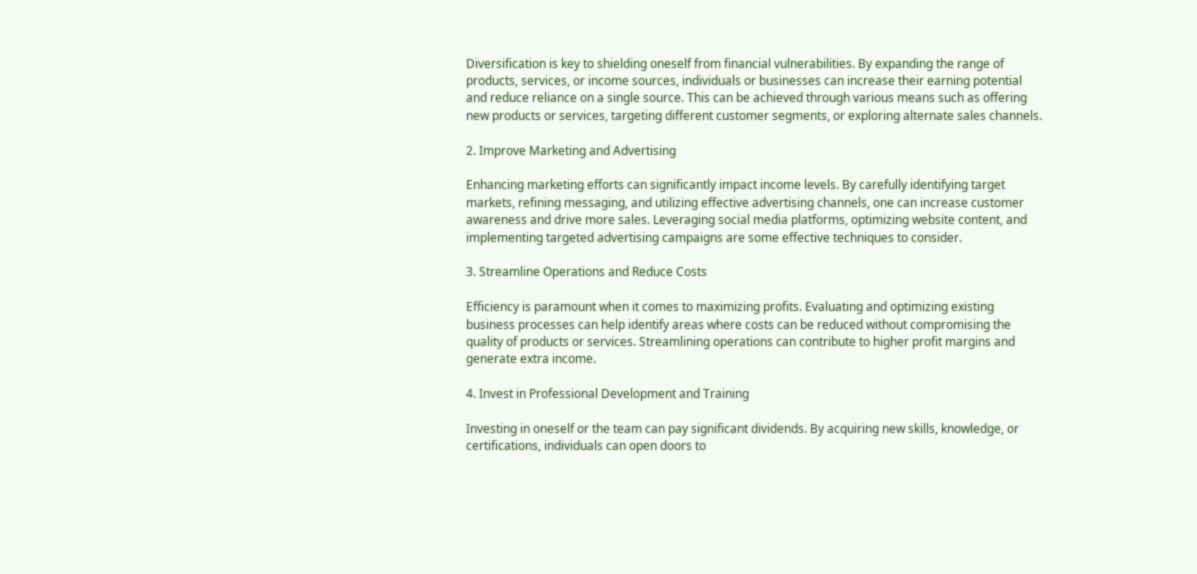Diversification is key to shielding oneself from financial vulnerabilities. By expanding the range of products, services, or income sources, individuals or businesses can increase their earning potential and reduce reliance on a single source. This can be achieved through various means such as offering new products or services, targeting different customer segments, or exploring alternate sales channels.

2. Improve Marketing and Advertising

Enhancing marketing efforts can significantly impact income levels. By carefully identifying target markets, refining messaging, and utilizing effective advertising channels, one can increase customer awareness and drive more sales. Leveraging social media platforms, optimizing website content, and implementing targeted advertising campaigns are some effective techniques to consider.

3. Streamline Operations and Reduce Costs

Efficiency is paramount when it comes to maximizing profits. Evaluating and optimizing existing business processes can help identify areas where costs can be reduced without compromising the quality of products or services. Streamlining operations can contribute to higher profit margins and generate extra income.

4. Invest in Professional Development and Training

Investing in oneself or the team can pay significant dividends. By acquiring new skills, knowledge, or certifications, individuals can open doors to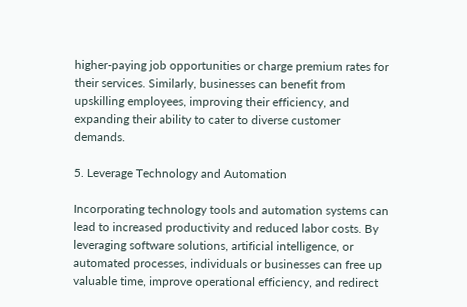higher-paying job opportunities or charge premium rates for their services. Similarly, businesses can benefit from upskilling employees, improving their efficiency, and expanding their ability to cater to diverse customer demands.

5. Leverage Technology and Automation

Incorporating technology tools and automation systems can lead to increased productivity and reduced labor costs. By leveraging software solutions, artificial intelligence, or automated processes, individuals or businesses can free up valuable time, improve operational efficiency, and redirect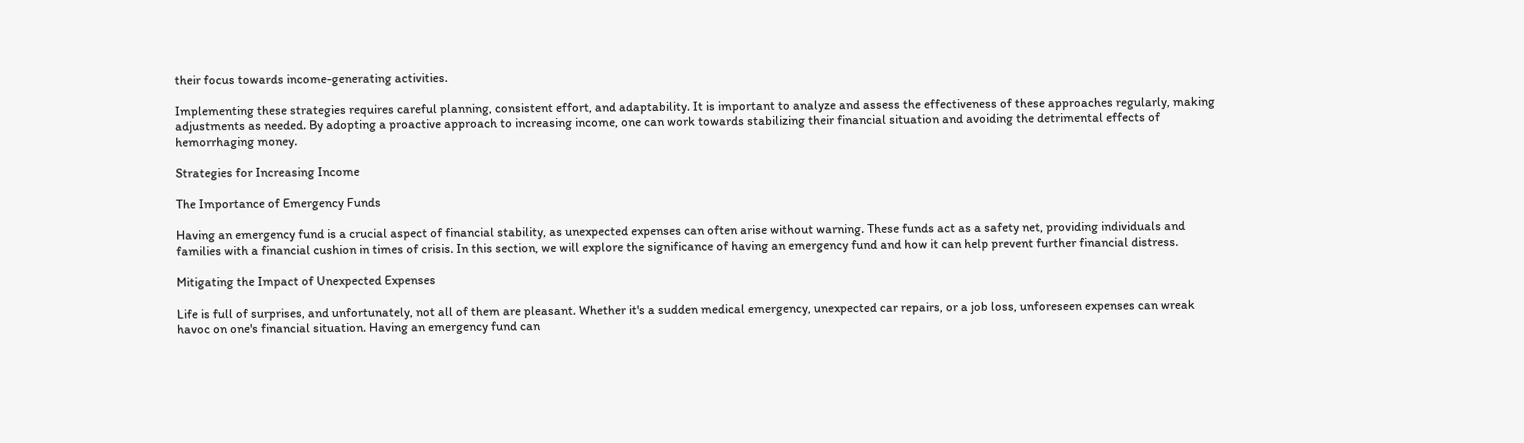their focus towards income-generating activities.

Implementing these strategies requires careful planning, consistent effort, and adaptability. It is important to analyze and assess the effectiveness of these approaches regularly, making adjustments as needed. By adopting a proactive approach to increasing income, one can work towards stabilizing their financial situation and avoiding the detrimental effects of hemorrhaging money.

Strategies for Increasing Income

The Importance of Emergency Funds

Having an emergency fund is a crucial aspect of financial stability, as unexpected expenses can often arise without warning. These funds act as a safety net, providing individuals and families with a financial cushion in times of crisis. In this section, we will explore the significance of having an emergency fund and how it can help prevent further financial distress.

Mitigating the Impact of Unexpected Expenses

Life is full of surprises, and unfortunately, not all of them are pleasant. Whether it's a sudden medical emergency, unexpected car repairs, or a job loss, unforeseen expenses can wreak havoc on one's financial situation. Having an emergency fund can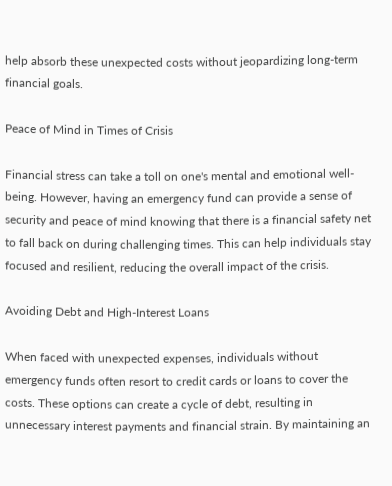help absorb these unexpected costs without jeopardizing long-term financial goals.

Peace of Mind in Times of Crisis

Financial stress can take a toll on one's mental and emotional well-being. However, having an emergency fund can provide a sense of security and peace of mind knowing that there is a financial safety net to fall back on during challenging times. This can help individuals stay focused and resilient, reducing the overall impact of the crisis.

Avoiding Debt and High-Interest Loans

When faced with unexpected expenses, individuals without emergency funds often resort to credit cards or loans to cover the costs. These options can create a cycle of debt, resulting in unnecessary interest payments and financial strain. By maintaining an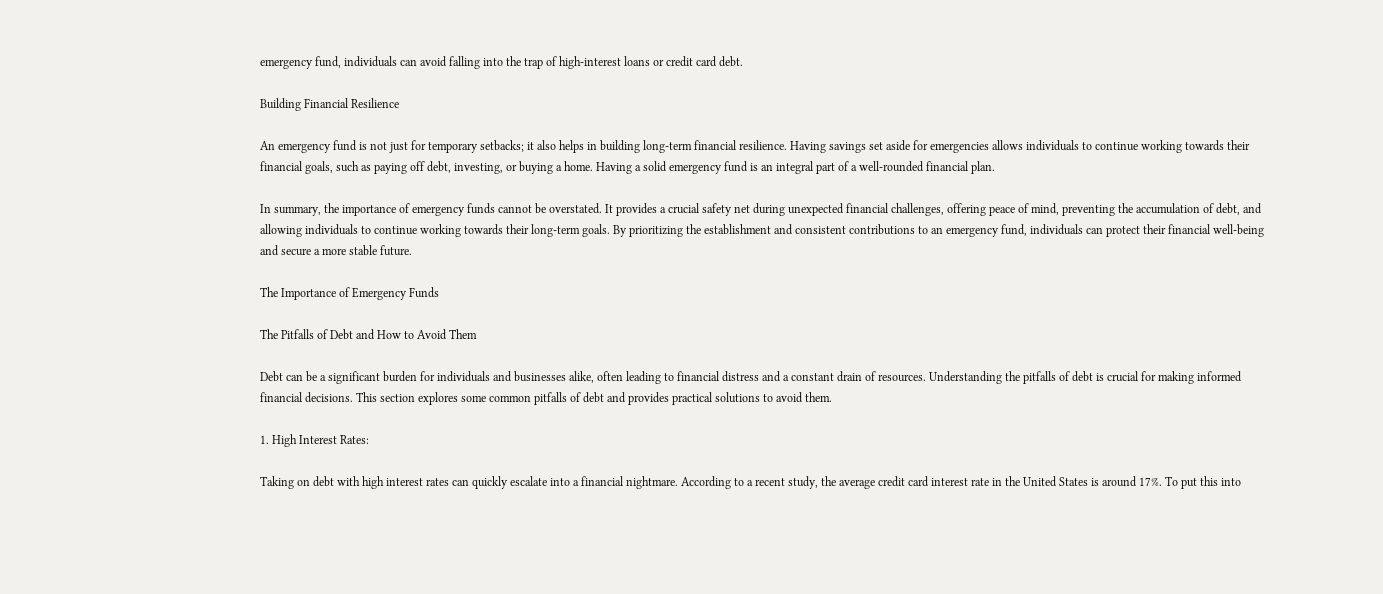emergency fund, individuals can avoid falling into the trap of high-interest loans or credit card debt.

Building Financial Resilience

An emergency fund is not just for temporary setbacks; it also helps in building long-term financial resilience. Having savings set aside for emergencies allows individuals to continue working towards their financial goals, such as paying off debt, investing, or buying a home. Having a solid emergency fund is an integral part of a well-rounded financial plan.

In summary, the importance of emergency funds cannot be overstated. It provides a crucial safety net during unexpected financial challenges, offering peace of mind, preventing the accumulation of debt, and allowing individuals to continue working towards their long-term goals. By prioritizing the establishment and consistent contributions to an emergency fund, individuals can protect their financial well-being and secure a more stable future.

The Importance of Emergency Funds

The Pitfalls of Debt and How to Avoid Them

Debt can be a significant burden for individuals and businesses alike, often leading to financial distress and a constant drain of resources. Understanding the pitfalls of debt is crucial for making informed financial decisions. This section explores some common pitfalls of debt and provides practical solutions to avoid them.

1. High Interest Rates:

Taking on debt with high interest rates can quickly escalate into a financial nightmare. According to a recent study, the average credit card interest rate in the United States is around 17%. To put this into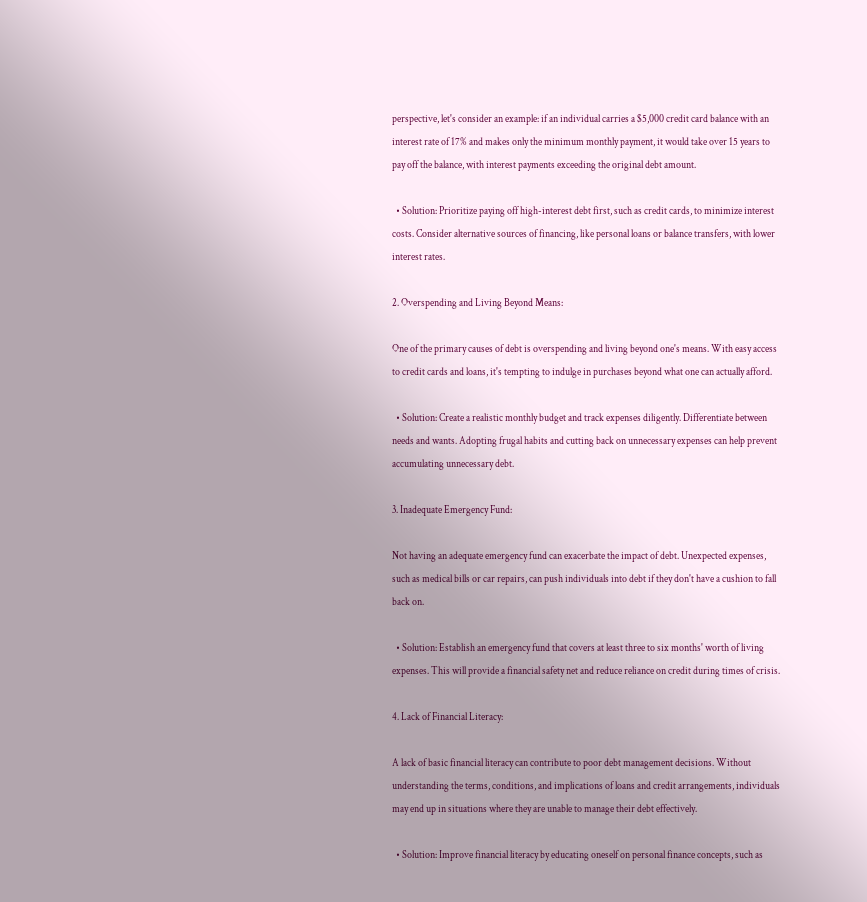perspective, let's consider an example: if an individual carries a $5,000 credit card balance with an interest rate of 17% and makes only the minimum monthly payment, it would take over 15 years to pay off the balance, with interest payments exceeding the original debt amount.

  • Solution: Prioritize paying off high-interest debt first, such as credit cards, to minimize interest costs. Consider alternative sources of financing, like personal loans or balance transfers, with lower interest rates.

2. Overspending and Living Beyond Means:

One of the primary causes of debt is overspending and living beyond one's means. With easy access to credit cards and loans, it's tempting to indulge in purchases beyond what one can actually afford.

  • Solution: Create a realistic monthly budget and track expenses diligently. Differentiate between needs and wants. Adopting frugal habits and cutting back on unnecessary expenses can help prevent accumulating unnecessary debt.

3. Inadequate Emergency Fund:

Not having an adequate emergency fund can exacerbate the impact of debt. Unexpected expenses, such as medical bills or car repairs, can push individuals into debt if they don't have a cushion to fall back on.

  • Solution: Establish an emergency fund that covers at least three to six months' worth of living expenses. This will provide a financial safety net and reduce reliance on credit during times of crisis.

4. Lack of Financial Literacy:

A lack of basic financial literacy can contribute to poor debt management decisions. Without understanding the terms, conditions, and implications of loans and credit arrangements, individuals may end up in situations where they are unable to manage their debt effectively.

  • Solution: Improve financial literacy by educating oneself on personal finance concepts, such as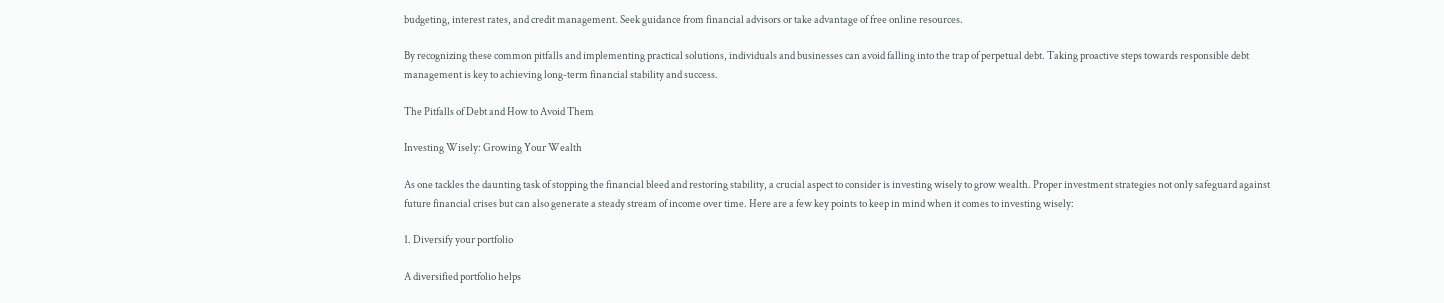budgeting, interest rates, and credit management. Seek guidance from financial advisors or take advantage of free online resources.

By recognizing these common pitfalls and implementing practical solutions, individuals and businesses can avoid falling into the trap of perpetual debt. Taking proactive steps towards responsible debt management is key to achieving long-term financial stability and success.

The Pitfalls of Debt and How to Avoid Them

Investing Wisely: Growing Your Wealth

As one tackles the daunting task of stopping the financial bleed and restoring stability, a crucial aspect to consider is investing wisely to grow wealth. Proper investment strategies not only safeguard against future financial crises but can also generate a steady stream of income over time. Here are a few key points to keep in mind when it comes to investing wisely:

1. Diversify your portfolio

A diversified portfolio helps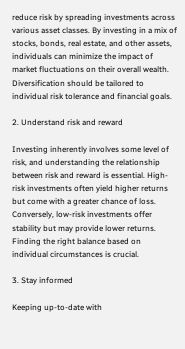reduce risk by spreading investments across various asset classes. By investing in a mix of stocks, bonds, real estate, and other assets, individuals can minimize the impact of market fluctuations on their overall wealth. Diversification should be tailored to individual risk tolerance and financial goals.

2. Understand risk and reward

Investing inherently involves some level of risk, and understanding the relationship between risk and reward is essential. High-risk investments often yield higher returns but come with a greater chance of loss. Conversely, low-risk investments offer stability but may provide lower returns. Finding the right balance based on individual circumstances is crucial.

3. Stay informed

Keeping up-to-date with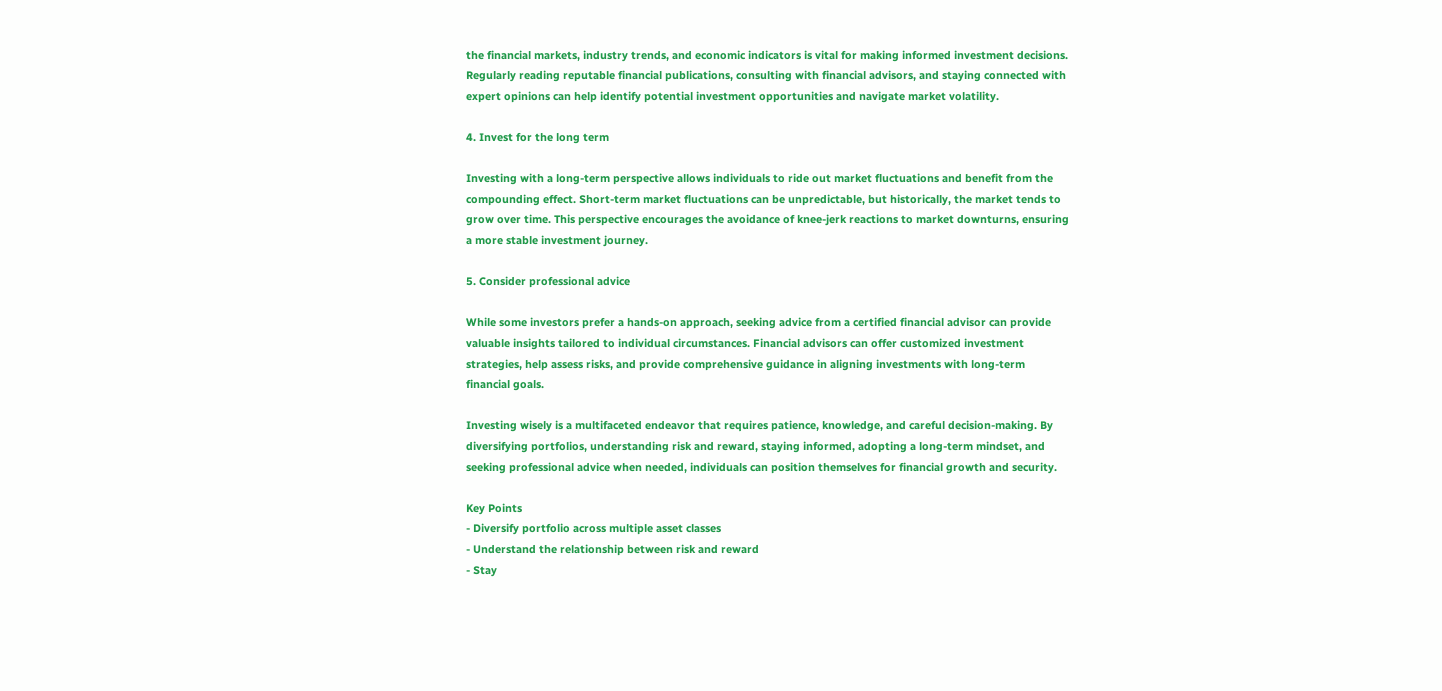the financial markets, industry trends, and economic indicators is vital for making informed investment decisions. Regularly reading reputable financial publications, consulting with financial advisors, and staying connected with expert opinions can help identify potential investment opportunities and navigate market volatility.

4. Invest for the long term

Investing with a long-term perspective allows individuals to ride out market fluctuations and benefit from the compounding effect. Short-term market fluctuations can be unpredictable, but historically, the market tends to grow over time. This perspective encourages the avoidance of knee-jerk reactions to market downturns, ensuring a more stable investment journey.

5. Consider professional advice

While some investors prefer a hands-on approach, seeking advice from a certified financial advisor can provide valuable insights tailored to individual circumstances. Financial advisors can offer customized investment strategies, help assess risks, and provide comprehensive guidance in aligning investments with long-term financial goals.

Investing wisely is a multifaceted endeavor that requires patience, knowledge, and careful decision-making. By diversifying portfolios, understanding risk and reward, staying informed, adopting a long-term mindset, and seeking professional advice when needed, individuals can position themselves for financial growth and security.

Key Points
- Diversify portfolio across multiple asset classes
- Understand the relationship between risk and reward
- Stay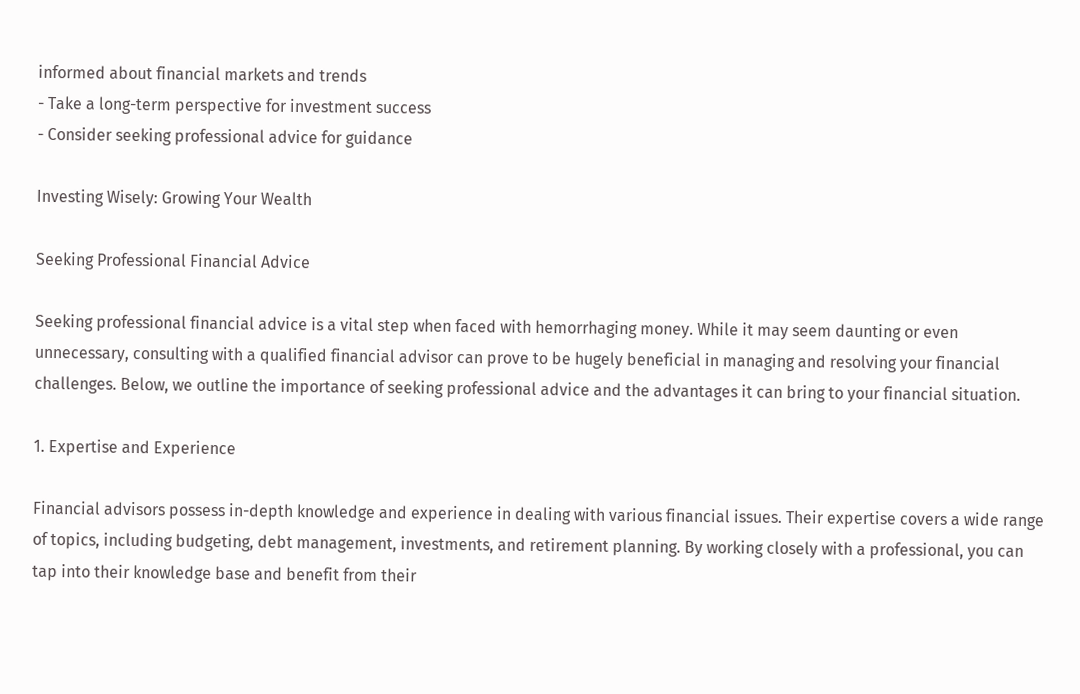informed about financial markets and trends
- Take a long-term perspective for investment success
- Consider seeking professional advice for guidance

Investing Wisely: Growing Your Wealth

Seeking Professional Financial Advice

Seeking professional financial advice is a vital step when faced with hemorrhaging money. While it may seem daunting or even unnecessary, consulting with a qualified financial advisor can prove to be hugely beneficial in managing and resolving your financial challenges. Below, we outline the importance of seeking professional advice and the advantages it can bring to your financial situation.

1. Expertise and Experience

Financial advisors possess in-depth knowledge and experience in dealing with various financial issues. Their expertise covers a wide range of topics, including budgeting, debt management, investments, and retirement planning. By working closely with a professional, you can tap into their knowledge base and benefit from their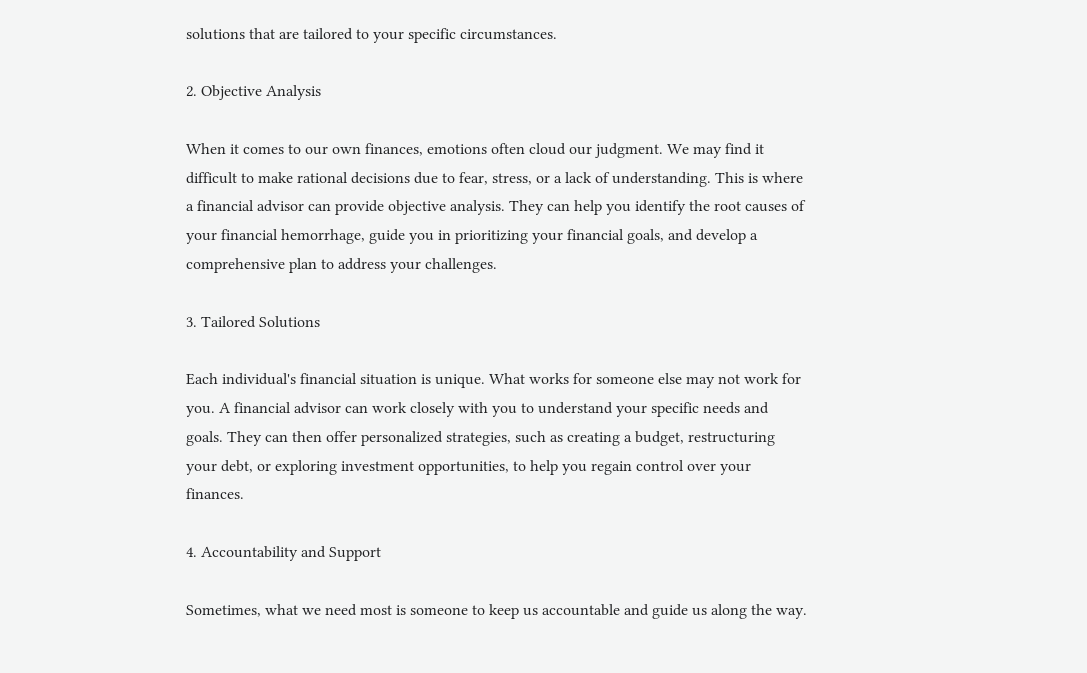solutions that are tailored to your specific circumstances.

2. Objective Analysis

When it comes to our own finances, emotions often cloud our judgment. We may find it difficult to make rational decisions due to fear, stress, or a lack of understanding. This is where a financial advisor can provide objective analysis. They can help you identify the root causes of your financial hemorrhage, guide you in prioritizing your financial goals, and develop a comprehensive plan to address your challenges.

3. Tailored Solutions

Each individual's financial situation is unique. What works for someone else may not work for you. A financial advisor can work closely with you to understand your specific needs and goals. They can then offer personalized strategies, such as creating a budget, restructuring your debt, or exploring investment opportunities, to help you regain control over your finances.

4. Accountability and Support

Sometimes, what we need most is someone to keep us accountable and guide us along the way.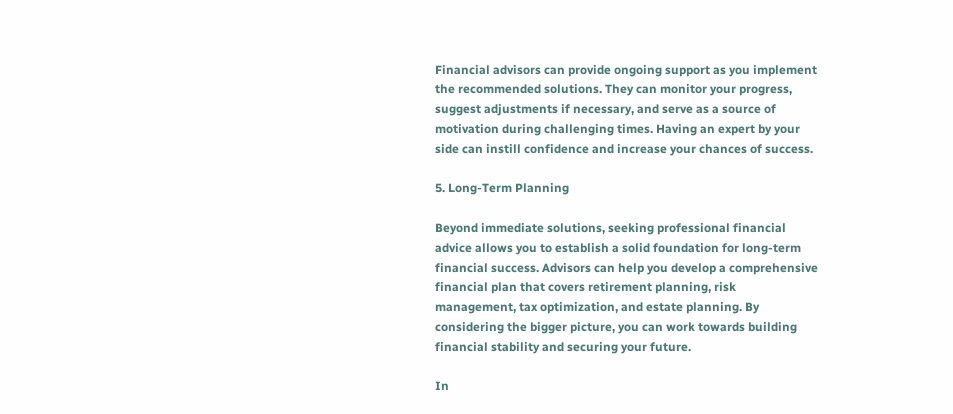Financial advisors can provide ongoing support as you implement the recommended solutions. They can monitor your progress, suggest adjustments if necessary, and serve as a source of motivation during challenging times. Having an expert by your side can instill confidence and increase your chances of success.

5. Long-Term Planning

Beyond immediate solutions, seeking professional financial advice allows you to establish a solid foundation for long-term financial success. Advisors can help you develop a comprehensive financial plan that covers retirement planning, risk management, tax optimization, and estate planning. By considering the bigger picture, you can work towards building financial stability and securing your future.

In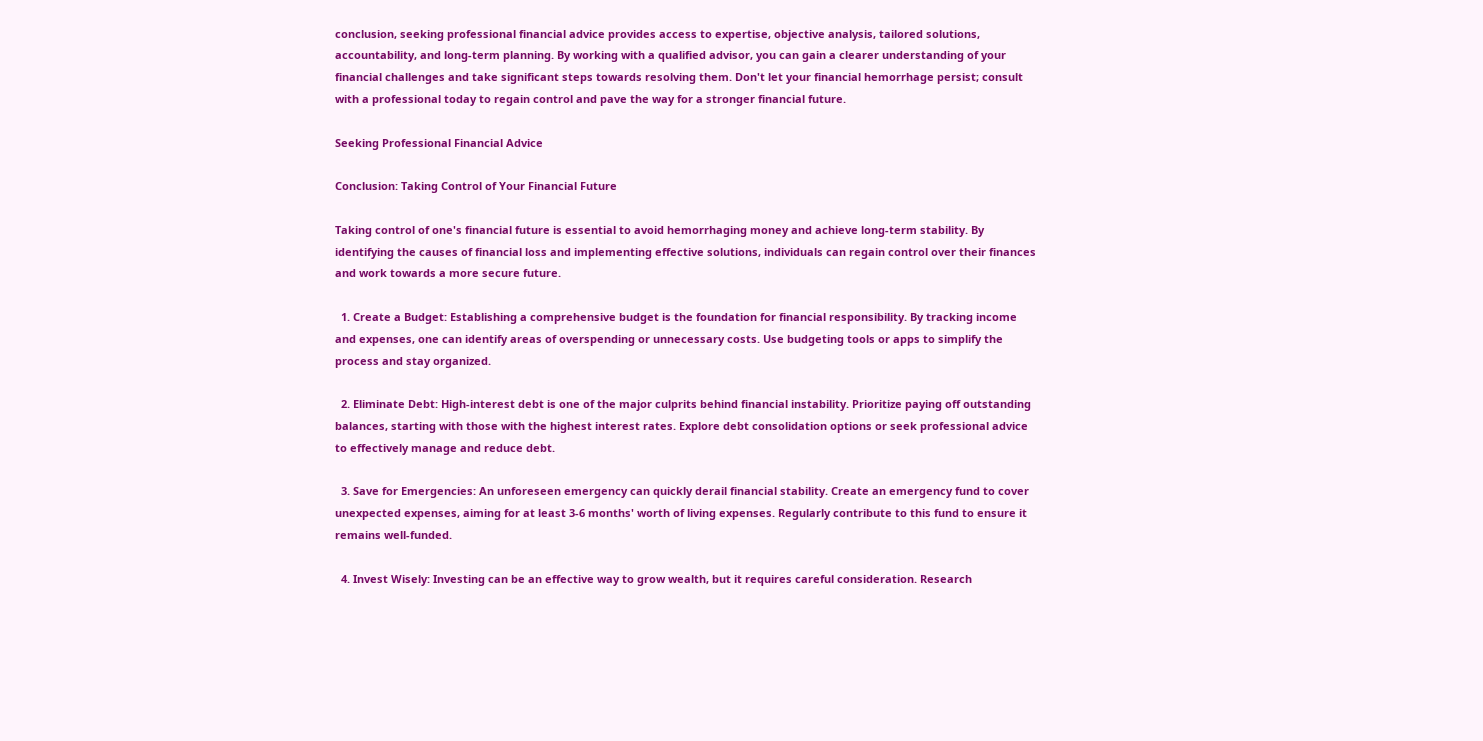conclusion, seeking professional financial advice provides access to expertise, objective analysis, tailored solutions, accountability, and long-term planning. By working with a qualified advisor, you can gain a clearer understanding of your financial challenges and take significant steps towards resolving them. Don't let your financial hemorrhage persist; consult with a professional today to regain control and pave the way for a stronger financial future.

Seeking Professional Financial Advice

Conclusion: Taking Control of Your Financial Future

Taking control of one's financial future is essential to avoid hemorrhaging money and achieve long-term stability. By identifying the causes of financial loss and implementing effective solutions, individuals can regain control over their finances and work towards a more secure future.

  1. Create a Budget: Establishing a comprehensive budget is the foundation for financial responsibility. By tracking income and expenses, one can identify areas of overspending or unnecessary costs. Use budgeting tools or apps to simplify the process and stay organized.

  2. Eliminate Debt: High-interest debt is one of the major culprits behind financial instability. Prioritize paying off outstanding balances, starting with those with the highest interest rates. Explore debt consolidation options or seek professional advice to effectively manage and reduce debt.

  3. Save for Emergencies: An unforeseen emergency can quickly derail financial stability. Create an emergency fund to cover unexpected expenses, aiming for at least 3-6 months' worth of living expenses. Regularly contribute to this fund to ensure it remains well-funded.

  4. Invest Wisely: Investing can be an effective way to grow wealth, but it requires careful consideration. Research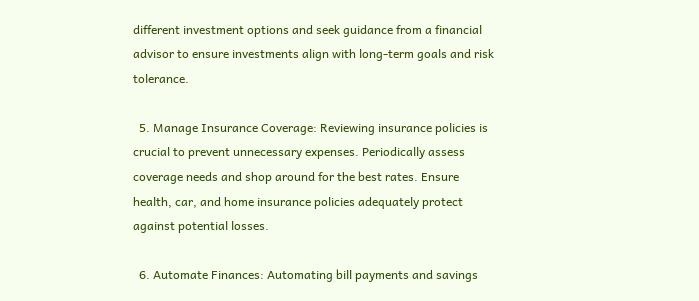different investment options and seek guidance from a financial advisor to ensure investments align with long-term goals and risk tolerance.

  5. Manage Insurance Coverage: Reviewing insurance policies is crucial to prevent unnecessary expenses. Periodically assess coverage needs and shop around for the best rates. Ensure health, car, and home insurance policies adequately protect against potential losses.

  6. Automate Finances: Automating bill payments and savings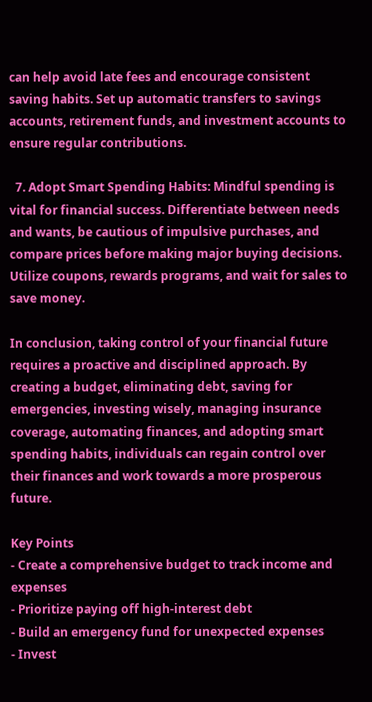can help avoid late fees and encourage consistent saving habits. Set up automatic transfers to savings accounts, retirement funds, and investment accounts to ensure regular contributions.

  7. Adopt Smart Spending Habits: Mindful spending is vital for financial success. Differentiate between needs and wants, be cautious of impulsive purchases, and compare prices before making major buying decisions. Utilize coupons, rewards programs, and wait for sales to save money.

In conclusion, taking control of your financial future requires a proactive and disciplined approach. By creating a budget, eliminating debt, saving for emergencies, investing wisely, managing insurance coverage, automating finances, and adopting smart spending habits, individuals can regain control over their finances and work towards a more prosperous future.

Key Points
- Create a comprehensive budget to track income and expenses
- Prioritize paying off high-interest debt
- Build an emergency fund for unexpected expenses
- Invest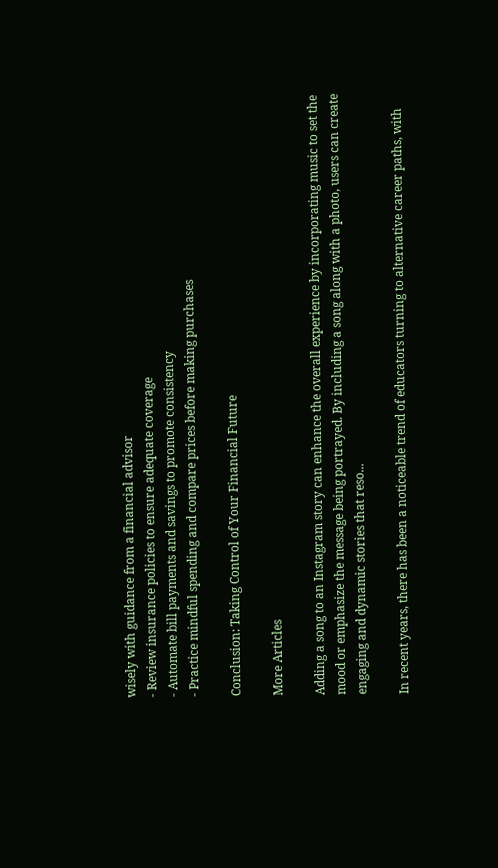wisely with guidance from a financial advisor
- Review insurance policies to ensure adequate coverage
- Automate bill payments and savings to promote consistency
- Practice mindful spending and compare prices before making purchases

Conclusion: Taking Control of Your Financial Future

More Articles

Adding a song to an Instagram story can enhance the overall experience by incorporating music to set the mood or emphasize the message being portrayed. By including a song along with a photo, users can create engaging and dynamic stories that reso...

In recent years, there has been a noticeable trend of educators turning to alternative career paths, with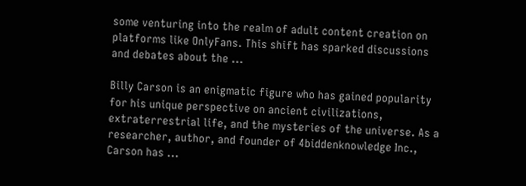some venturing into the realm of adult content creation on platforms like OnlyFans. This shift has sparked discussions and debates about the ...

Billy Carson is an enigmatic figure who has gained popularity for his unique perspective on ancient civilizations, extraterrestrial life, and the mysteries of the universe. As a researcher, author, and founder of 4biddenknowledge Inc., Carson has ...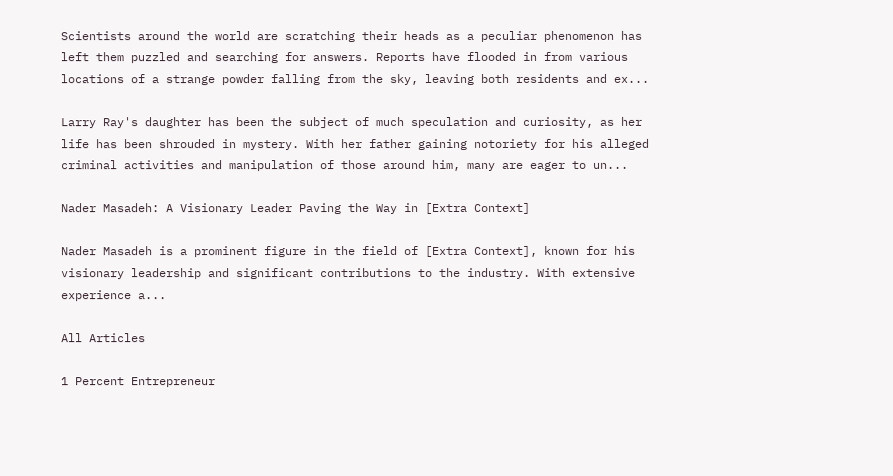Scientists around the world are scratching their heads as a peculiar phenomenon has left them puzzled and searching for answers. Reports have flooded in from various locations of a strange powder falling from the sky, leaving both residents and ex...

Larry Ray's daughter has been the subject of much speculation and curiosity, as her life has been shrouded in mystery. With her father gaining notoriety for his alleged criminal activities and manipulation of those around him, many are eager to un...

Nader Masadeh: A Visionary Leader Paving the Way in [Extra Context]

Nader Masadeh is a prominent figure in the field of [Extra Context], known for his visionary leadership and significant contributions to the industry. With extensive experience a...

All Articles

1 Percent Entrepreneur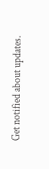Get notified about updates.